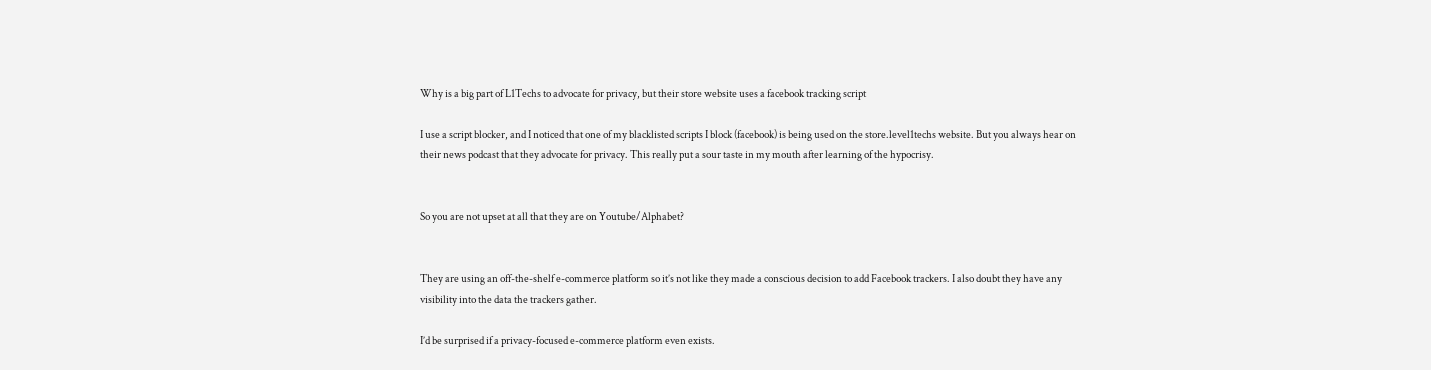Why is a big part of L1Techs to advocate for privacy, but their store website uses a facebook tracking script

I use a script blocker, and I noticed that one of my blacklisted scripts I block (facebook) is being used on the store.level1techs website. But you always hear on their news podcast that they advocate for privacy. This really put a sour taste in my mouth after learning of the hypocrisy.


So you are not upset at all that they are on Youtube/Alphabet?


They are using an off-the-shelf e-commerce platform so it’s not like they made a conscious decision to add Facebook trackers. I also doubt they have any visibility into the data the trackers gather.

I’d be surprised if a privacy-focused e-commerce platform even exists.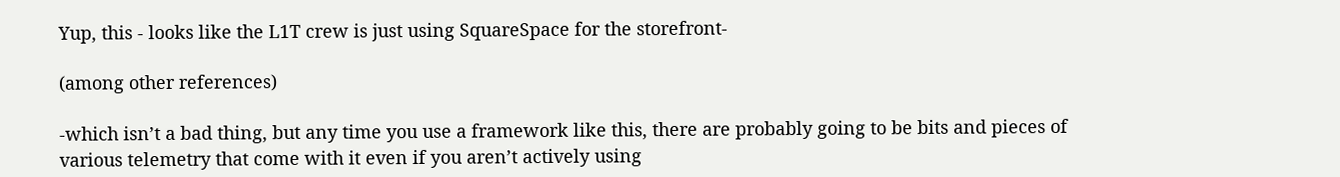Yup, this - looks like the L1T crew is just using SquareSpace for the storefront-

(among other references)

-which isn’t a bad thing, but any time you use a framework like this, there are probably going to be bits and pieces of various telemetry that come with it even if you aren’t actively using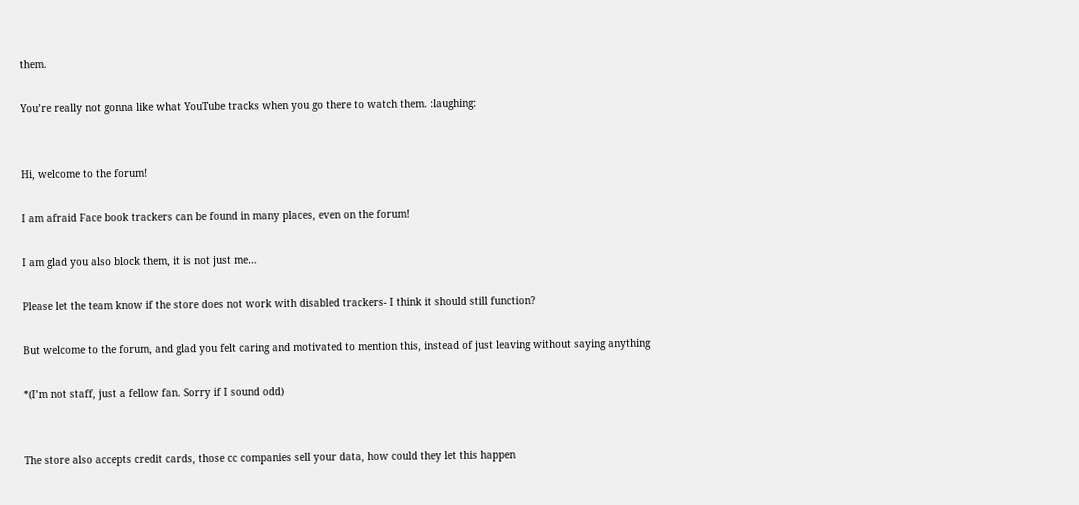them.

You’re really not gonna like what YouTube tracks when you go there to watch them. :laughing:


Hi, welcome to the forum!

I am afraid Face book trackers can be found in many places, even on the forum!

I am glad you also block them, it is not just me…

Please let the team know if the store does not work with disabled trackers- I think it should still function?

But welcome to the forum, and glad you felt caring and motivated to mention this, instead of just leaving without saying anything

*(I’m not staff, just a fellow fan. Sorry if I sound odd)


The store also accepts credit cards, those cc companies sell your data, how could they let this happen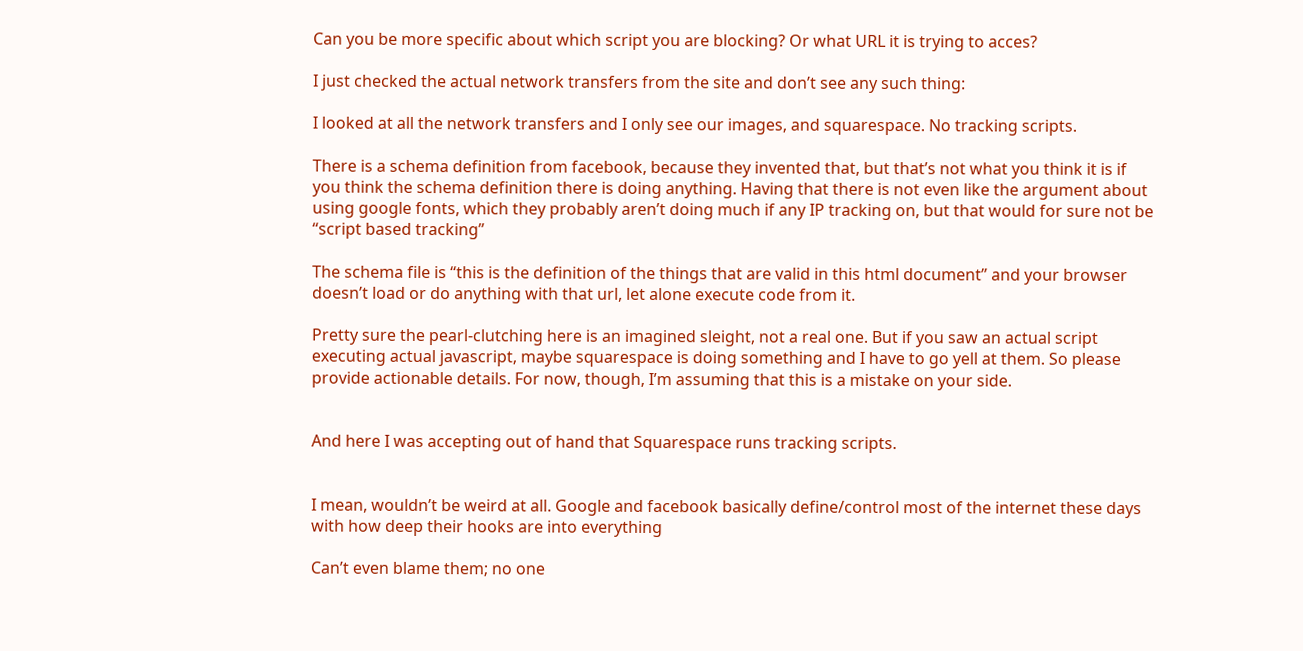Can you be more specific about which script you are blocking? Or what URL it is trying to acces?

I just checked the actual network transfers from the site and don’t see any such thing:

I looked at all the network transfers and I only see our images, and squarespace. No tracking scripts.

There is a schema definition from facebook, because they invented that, but that’s not what you think it is if you think the schema definition there is doing anything. Having that there is not even like the argument about using google fonts, which they probably aren’t doing much if any IP tracking on, but that would for sure not be “script based tracking”

The schema file is “this is the definition of the things that are valid in this html document” and your browser doesn’t load or do anything with that url, let alone execute code from it.

Pretty sure the pearl-clutching here is an imagined sleight, not a real one. But if you saw an actual script executing actual javascript, maybe squarespace is doing something and I have to go yell at them. So please provide actionable details. For now, though, I’m assuming that this is a mistake on your side.


And here I was accepting out of hand that Squarespace runs tracking scripts.


I mean, wouldn’t be weird at all. Google and facebook basically define/control most of the internet these days with how deep their hooks are into everything

Can’t even blame them; no one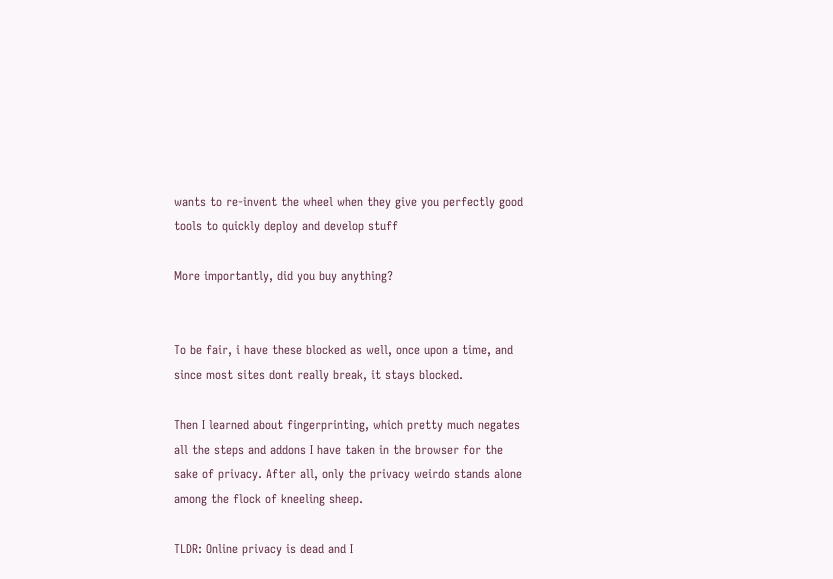wants to re-invent the wheel when they give you perfectly good tools to quickly deploy and develop stuff

More importantly, did you buy anything?


To be fair, i have these blocked as well, once upon a time, and since most sites dont really break, it stays blocked.

Then I learned about fingerprinting, which pretty much negates all the steps and addons I have taken in the browser for the sake of privacy. After all, only the privacy weirdo stands alone among the flock of kneeling sheep.

TLDR: Online privacy is dead and I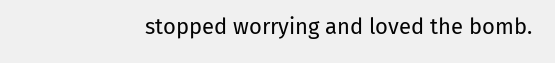stopped worrying and loved the bomb.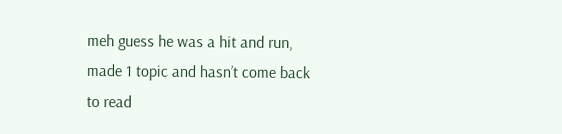meh guess he was a hit and run, made 1 topic and hasn’t come back to read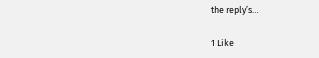the reply’s…

1 Like